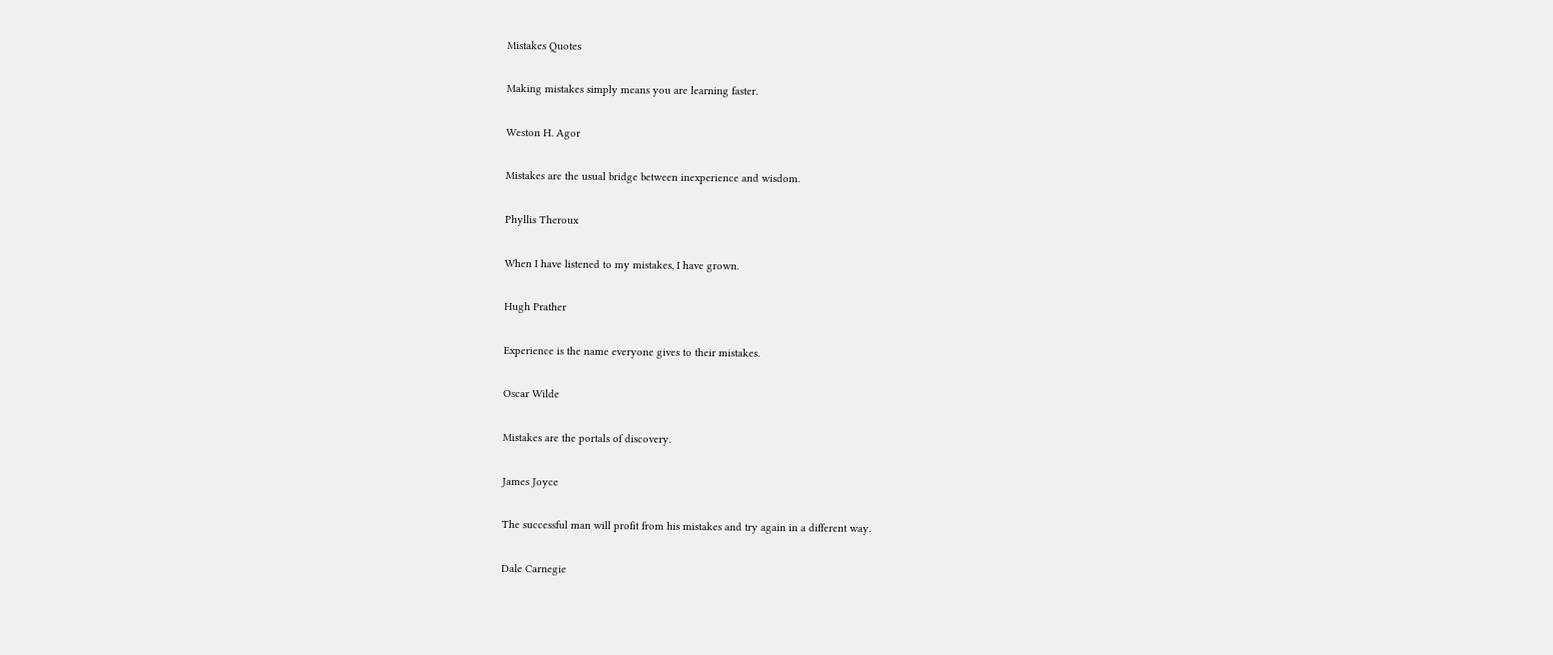Mistakes Quotes

Making mistakes simply means you are learning faster.

Weston H. Agor

Mistakes are the usual bridge between inexperience and wisdom.

Phyllis Theroux

When I have listened to my mistakes, I have grown.

Hugh Prather

Experience is the name everyone gives to their mistakes.

Oscar Wilde

Mistakes are the portals of discovery.

James Joyce

The successful man will profit from his mistakes and try again in a different way.

Dale Carnegie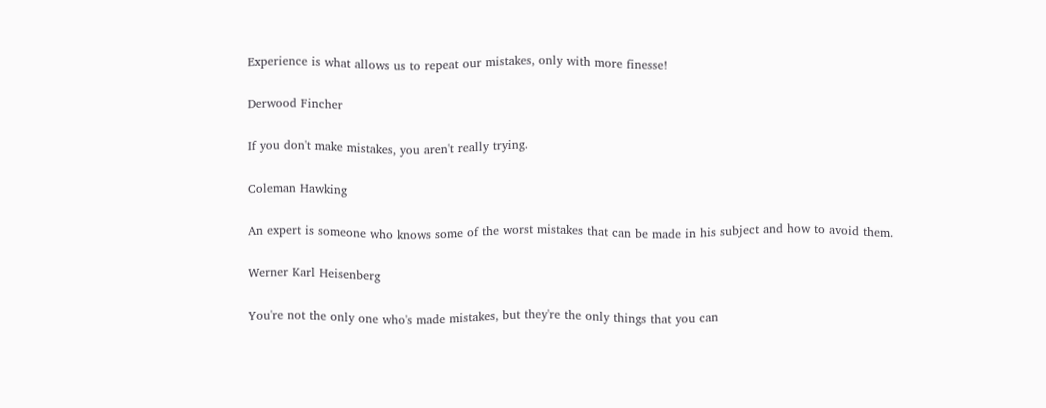Experience is what allows us to repeat our mistakes, only with more finesse!

Derwood Fincher

If you don't make mistakes, you aren't really trying.

Coleman Hawking

An expert is someone who knows some of the worst mistakes that can be made in his subject and how to avoid them.

Werner Karl Heisenberg

You're not the only one who's made mistakes, but they're the only things that you can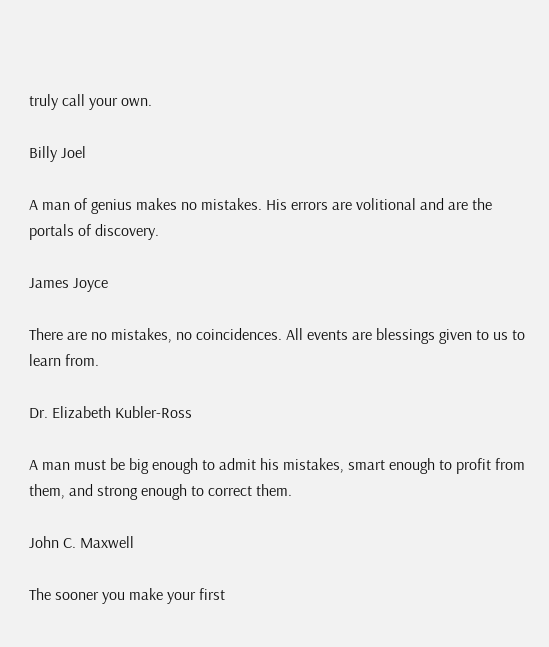truly call your own.

Billy Joel

A man of genius makes no mistakes. His errors are volitional and are the portals of discovery.

James Joyce

There are no mistakes, no coincidences. All events are blessings given to us to learn from.

Dr. Elizabeth Kubler-Ross

A man must be big enough to admit his mistakes, smart enough to profit from them, and strong enough to correct them.

John C. Maxwell

The sooner you make your first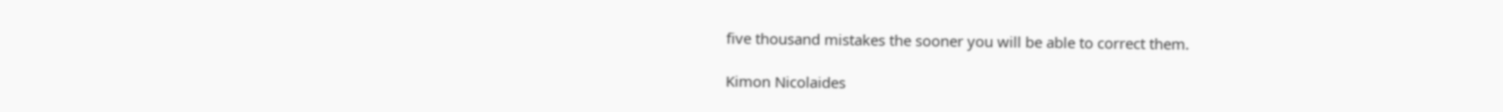five thousand mistakes the sooner you will be able to correct them.

Kimon Nicolaides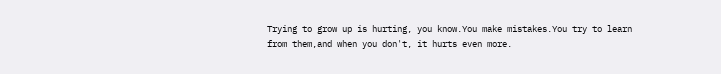Trying to grow up is hurting, you know.You make mistakes.You try to learn from them,and when you don't, it hurts even more.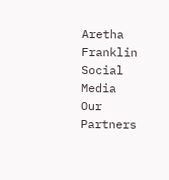Aretha Franklin
Social Media
Our Partners